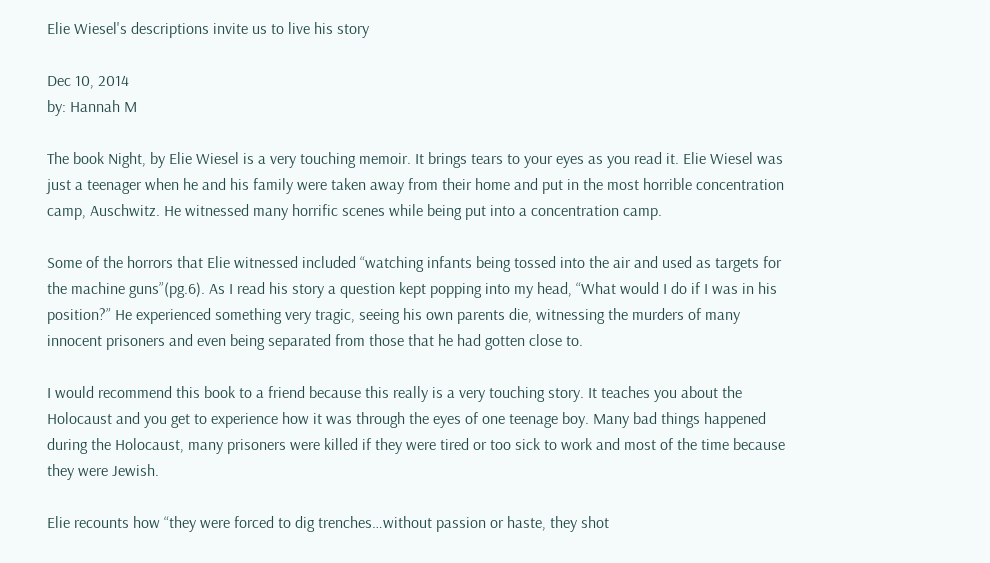Elie Wiesel's descriptions invite us to live his story

Dec 10, 2014
by: Hannah M

The book Night, by Elie Wiesel is a very touching memoir. It brings tears to your eyes as you read it. Elie Wiesel was just a teenager when he and his family were taken away from their home and put in the most horrible concentration camp, Auschwitz. He witnessed many horrific scenes while being put into a concentration camp.

Some of the horrors that Elie witnessed included “watching infants being tossed into the air and used as targets for the machine guns”(pg.6). As I read his story a question kept popping into my head, “What would I do if I was in his position?” He experienced something very tragic, seeing his own parents die, witnessing the murders of many innocent prisoners and even being separated from those that he had gotten close to.

I would recommend this book to a friend because this really is a very touching story. It teaches you about the Holocaust and you get to experience how it was through the eyes of one teenage boy. Many bad things happened during the Holocaust, many prisoners were killed if they were tired or too sick to work and most of the time because they were Jewish.

Elie recounts how “they were forced to dig trenches…without passion or haste, they shot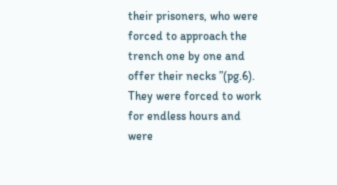their prisoners, who were forced to approach the trench one by one and offer their necks ”(pg.6). They were forced to work for endless hours and were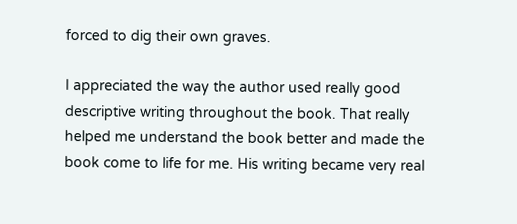forced to dig their own graves.

I appreciated the way the author used really good descriptive writing throughout the book. That really helped me understand the book better and made the book come to life for me. His writing became very real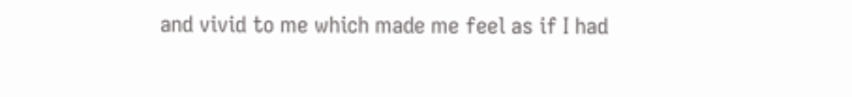and vivid to me which made me feel as if I had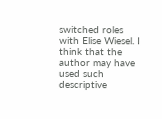switched roles with Elise Wiesel. I think that the author may have used such descriptive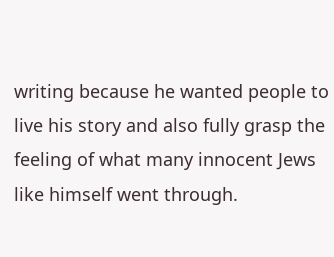writing because he wanted people to live his story and also fully grasp the feeling of what many innocent Jews like himself went through.